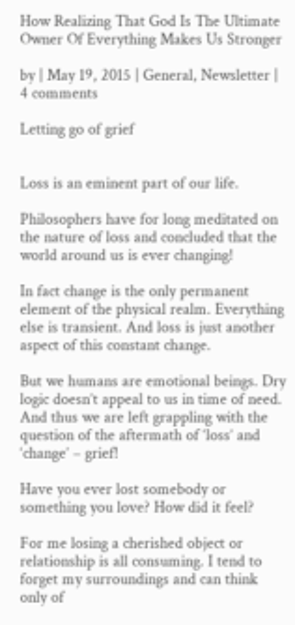How Realizing That God Is The Ultimate Owner Of Everything Makes Us Stronger

by | May 19, 2015 | General, Newsletter | 4 comments

Letting go of grief


Loss is an eminent part of our life.

Philosophers have for long meditated on the nature of loss and concluded that the world around us is ever changing!

In fact change is the only permanent element of the physical realm. Everything else is transient. And loss is just another aspect of this constant change.

But we humans are emotional beings. Dry logic doesn’t appeal to us in time of need. And thus we are left grappling with the question of the aftermath of ‘loss’ and ‘change’ – grief!

Have you ever lost somebody or something you love? How did it feel?

For me losing a cherished object or relationship is all consuming. I tend to forget my surroundings and can think only of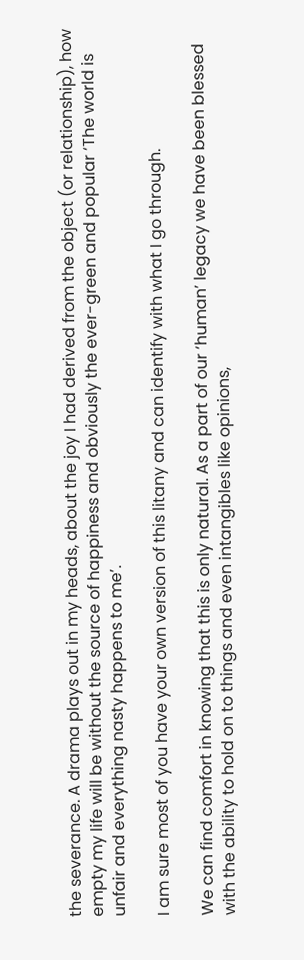the severance. A drama plays out in my heads, about the joy I had derived from the object (or relationship), how empty my life will be without the source of happiness and obviously the ever-green and popular ‘The world is unfair and everything nasty happens to me’.

I am sure most of you have your own version of this litany and can identify with what I go through.

We can find comfort in knowing that this is only natural. As a part of our ‘human’ legacy we have been blessed with the ability to hold on to things and even intangibles like opinions,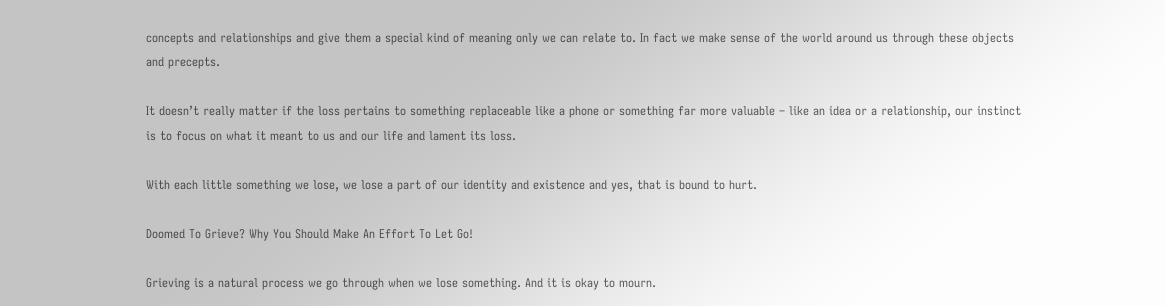concepts and relationships and give them a special kind of meaning only we can relate to. In fact we make sense of the world around us through these objects and precepts.

It doesn’t really matter if the loss pertains to something replaceable like a phone or something far more valuable – like an idea or a relationship, our instinct is to focus on what it meant to us and our life and lament its loss.

With each little something we lose, we lose a part of our identity and existence and yes, that is bound to hurt.

Doomed To Grieve? Why You Should Make An Effort To Let Go!

Grieving is a natural process we go through when we lose something. And it is okay to mourn.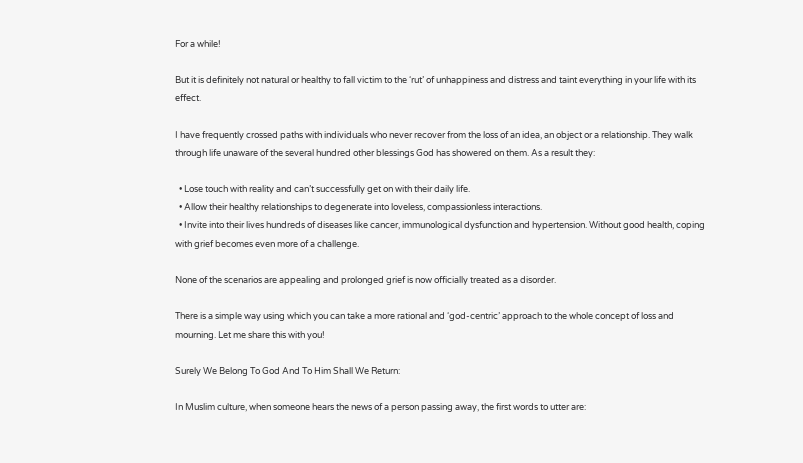For a while!

But it is definitely not natural or healthy to fall victim to the ‘rut’ of unhappiness and distress and taint everything in your life with its effect.

I have frequently crossed paths with individuals who never recover from the loss of an idea, an object or a relationship. They walk through life unaware of the several hundred other blessings God has showered on them. As a result they:

  • Lose touch with reality and can’t successfully get on with their daily life.
  • Allow their healthy relationships to degenerate into loveless, compassionless interactions.
  • Invite into their lives hundreds of diseases like cancer, immunological dysfunction and hypertension. Without good health, coping with grief becomes even more of a challenge.

None of the scenarios are appealing and prolonged grief is now officially treated as a disorder.

There is a simple way using which you can take a more rational and ‘god-centric’ approach to the whole concept of loss and mourning. Let me share this with you!

Surely We Belong To God And To Him Shall We Return:

In Muslim culture, when someone hears the news of a person passing away, the first words to utter are: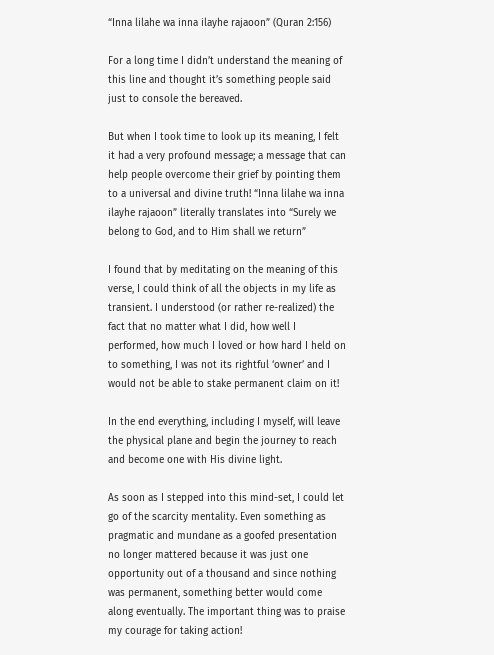“Inna lilahe wa inna ilayhe rajaoon” (Quran 2:156)

For a long time I didn’t understand the meaning of this line and thought it’s something people said just to console the bereaved.

But when I took time to look up its meaning, I felt it had a very profound message; a message that can help people overcome their grief by pointing them to a universal and divine truth! “Inna lilahe wa inna ilayhe rajaoon” literally translates into “Surely we belong to God, and to Him shall we return”

I found that by meditating on the meaning of this verse, I could think of all the objects in my life as transient. I understood (or rather re-realized) the fact that no matter what I did, how well I performed, how much I loved or how hard I held on to something, I was not its rightful ‘owner’ and I would not be able to stake permanent claim on it!

In the end everything, including I myself, will leave the physical plane and begin the journey to reach and become one with His divine light.

As soon as I stepped into this mind-set, I could let go of the scarcity mentality. Even something as pragmatic and mundane as a goofed presentation no longer mattered because it was just one opportunity out of a thousand and since nothing was permanent, something better would come along eventually. The important thing was to praise my courage for taking action!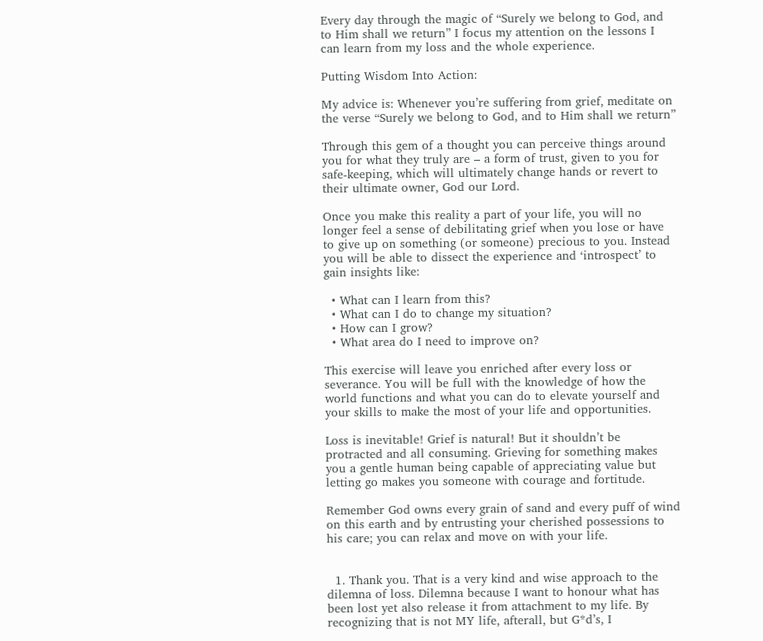Every day through the magic of “Surely we belong to God, and to Him shall we return” I focus my attention on the lessons I can learn from my loss and the whole experience.

Putting Wisdom Into Action:

My advice is: Whenever you’re suffering from grief, meditate on the verse “Surely we belong to God, and to Him shall we return”

Through this gem of a thought you can perceive things around you for what they truly are – a form of trust, given to you for safe-keeping, which will ultimately change hands or revert to their ultimate owner, God our Lord.

Once you make this reality a part of your life, you will no longer feel a sense of debilitating grief when you lose or have to give up on something (or someone) precious to you. Instead you will be able to dissect the experience and ‘introspect’ to gain insights like:

  • What can I learn from this?
  • What can I do to change my situation?
  • How can I grow?
  • What area do I need to improve on?

This exercise will leave you enriched after every loss or severance. You will be full with the knowledge of how the world functions and what you can do to elevate yourself and your skills to make the most of your life and opportunities.

Loss is inevitable! Grief is natural! But it shouldn’t be protracted and all consuming. Grieving for something makes you a gentle human being capable of appreciating value but letting go makes you someone with courage and fortitude.

Remember God owns every grain of sand and every puff of wind on this earth and by entrusting your cherished possessions to his care; you can relax and move on with your life.


  1. Thank you. That is a very kind and wise approach to the dilemna of loss. Dilemna because I want to honour what has been lost yet also release it from attachment to my life. By recognizing that is not MY life, afterall, but G*d’s, I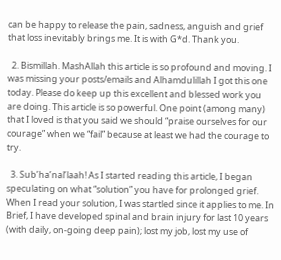can be happy to release the pain, sadness, anguish and grief that loss inevitably brings me. It is with G*d. Thank you.

  2. Bismillah. MashAllah this article is so profound and moving. I was missing your posts/emails and Alhamdulillah I got this one today. Please do keep up this excellent and blessed work you are doing. This article is so powerful. One point (among many) that I loved is that you said we should “praise ourselves for our courage” when we “fail” because at least we had the courage to try.

  3. Sub’ha’nal’laah! As I started reading this article, I began speculating on what “solution” you have for prolonged grief. When I read your solution, I was startled since it applies to me. In Brief, I have developed spinal and brain injury for last 10 years (with daily, on-going deep pain); lost my job, lost my use of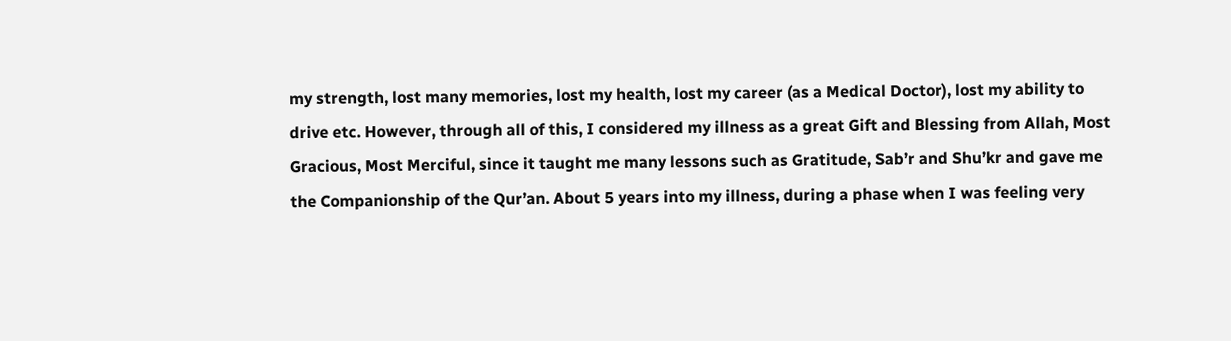my strength, lost many memories, lost my health, lost my career (as a Medical Doctor), lost my ability to drive etc. However, through all of this, I considered my illness as a great Gift and Blessing from Allah, Most Gracious, Most Merciful, since it taught me many lessons such as Gratitude, Sab’r and Shu’kr and gave me the Companionship of the Qur’an. About 5 years into my illness, during a phase when I was feeling very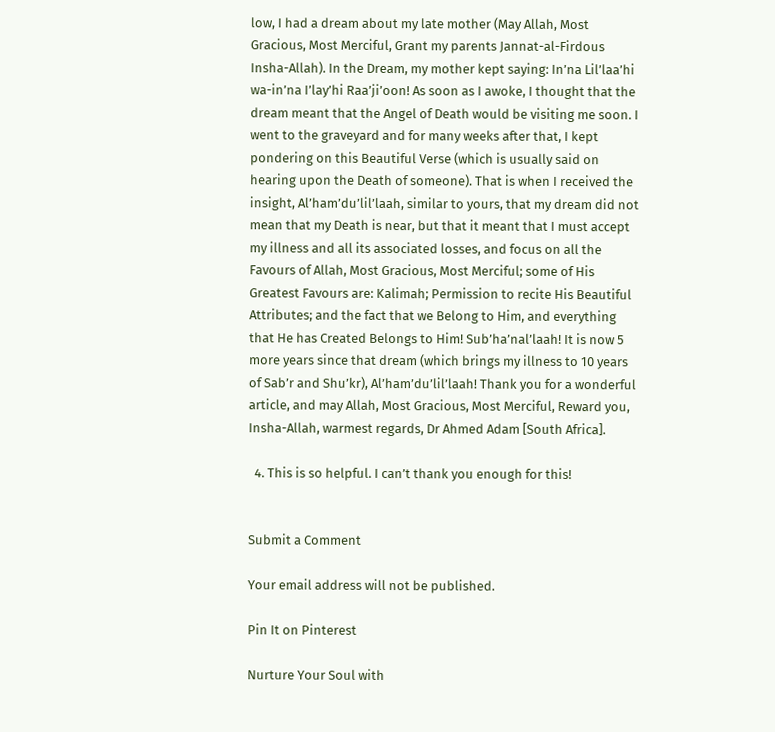low, I had a dream about my late mother (May Allah, Most Gracious, Most Merciful, Grant my parents Jannat-al-Firdous Insha-Allah). In the Dream, my mother kept saying: In’na Lil’laa’hi wa-in’na I’lay’hi Raa’ji’oon! As soon as I awoke, I thought that the dream meant that the Angel of Death would be visiting me soon. I went to the graveyard and for many weeks after that, I kept pondering on this Beautiful Verse (which is usually said on hearing upon the Death of someone). That is when I received the insight, Al’ham’du’lil’laah, similar to yours, that my dream did not mean that my Death is near, but that it meant that I must accept my illness and all its associated losses, and focus on all the Favours of Allah, Most Gracious, Most Merciful; some of His Greatest Favours are: Kalimah; Permission to recite His Beautiful Attributes; and the fact that we Belong to Him, and everything that He has Created Belongs to Him! Sub’ha’nal’laah! It is now 5 more years since that dream (which brings my illness to 10 years of Sab’r and Shu’kr), Al’ham’du’lil’laah! Thank you for a wonderful article, and may Allah, Most Gracious, Most Merciful, Reward you, Insha-Allah, warmest regards, Dr Ahmed Adam [South Africa].

  4. This is so helpful. I can’t thank you enough for this!


Submit a Comment

Your email address will not be published.

Pin It on Pinterest

Nurture Your Soul with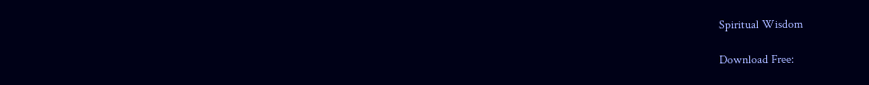Spiritual Wisdom

Download Free: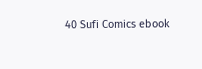40 Sufi Comics ebook